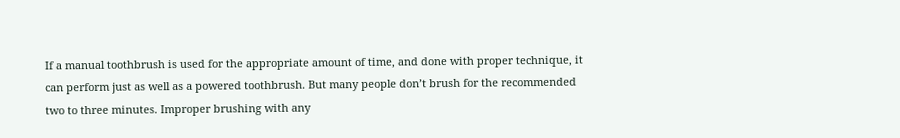If a manual toothbrush is used for the appropriate amount of time, and done with proper technique, it can perform just as well as a powered toothbrush. But many people don’t brush for the recommended two to three minutes. Improper brushing with any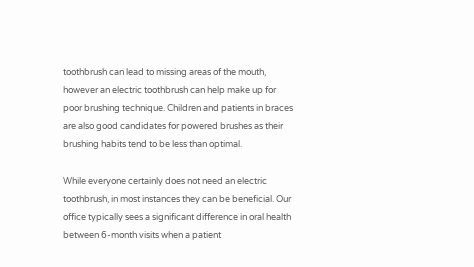toothbrush can lead to missing areas of the mouth, however an electric toothbrush can help make up for poor brushing technique. Children and patients in braces are also good candidates for powered brushes as their brushing habits tend to be less than optimal.

While everyone certainly does not need an electric toothbrush, in most instances they can be beneficial. Our office typically sees a significant difference in oral health between 6-month visits when a patient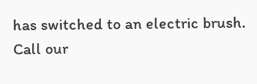has switched to an electric brush. Call our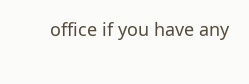office if you have any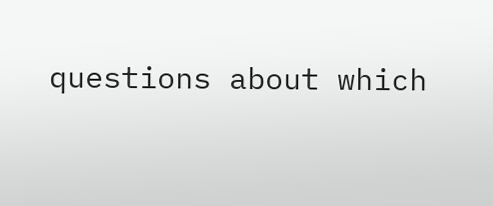questions about which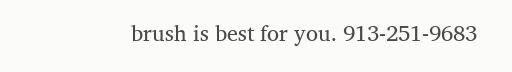brush is best for you. 913-251-9683